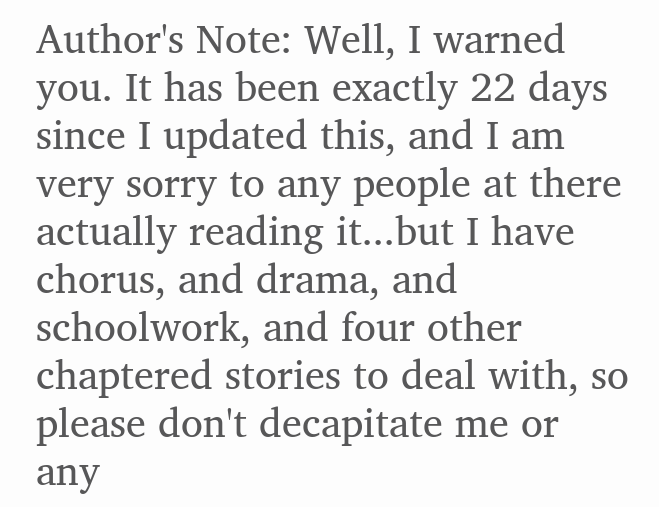Author's Note: Well, I warned you. It has been exactly 22 days since I updated this, and I am very sorry to any people at there actually reading it...but I have chorus, and drama, and schoolwork, and four other chaptered stories to deal with, so please don't decapitate me or any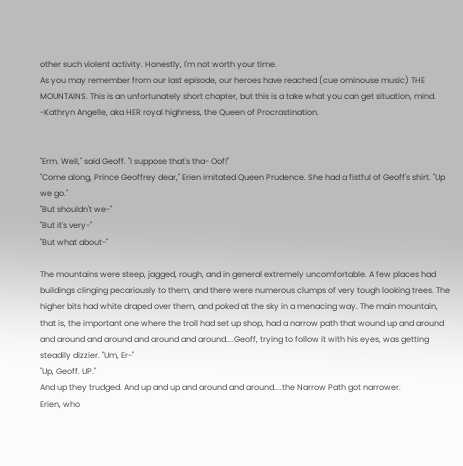other such violent activity. Honestly, I'm not worth your time.
As you may remember from our last episode, our heroes have reached (cue ominouse music) THE MOUNTAINS. This is an unfortunately short chapter, but this is a take what you can get situation, mind. -Kathryn Angelle, aka HER royal highness, the Queen of Procrastination.


"Erm. Well," said Geoff. "I suppose that's tha- Oof!"
"Come along, Prince Geoffrey dear," Erien imitated Queen Prudence. She had a fistful of Geoff's shirt. "Up we go."
"But shouldn't we-"
"But it's very-"
"But what about-"

The mountains were steep, jagged, rough, and in general extremely uncomfortable. A few places had buildings clinging pecariously to them, and there were numerous clumps of very tough looking trees. The higher bits had white draped over them, and poked at the sky in a menacing way. The main mountain, that is, the important one where the troll had set up shop, had a narrow path that wound up and around and around and around and around and around....Geoff, trying to follow it with his eyes, was getting steadily dizzier. "Um, Er-"
"Up, Geoff. UP."
And up they trudged. And up and up and around and around....the Narrow Path got narrower.
Erien, who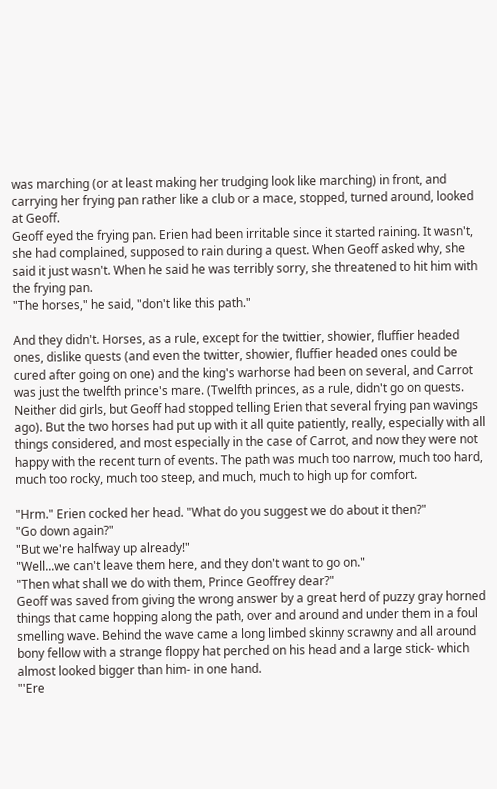was marching (or at least making her trudging look like marching) in front, and carrying her frying pan rather like a club or a mace, stopped, turned around, looked at Geoff.
Geoff eyed the frying pan. Erien had been irritable since it started raining. It wasn't, she had complained, supposed to rain during a quest. When Geoff asked why, she said it just wasn't. When he said he was terribly sorry, she threatened to hit him with the frying pan.
"The horses," he said, "don't like this path."

And they didn't. Horses, as a rule, except for the twittier, showier, fluffier headed ones, dislike quests (and even the twitter, showier, fluffier headed ones could be cured after going on one) and the king's warhorse had been on several, and Carrot was just the twelfth prince's mare. (Twelfth princes, as a rule, didn't go on quests. Neither did girls, but Geoff had stopped telling Erien that several frying pan wavings ago). But the two horses had put up with it all quite patiently, really, especially with all things considered, and most especially in the case of Carrot, and now they were not happy with the recent turn of events. The path was much too narrow, much too hard, much too rocky, much too steep, and much, much to high up for comfort.

"Hrm." Erien cocked her head. "What do you suggest we do about it then?"
"Go down again?"
"But we're halfway up already!"
"Well...we can't leave them here, and they don't want to go on."
"Then what shall we do with them, Prince Geoffrey dear?"
Geoff was saved from giving the wrong answer by a great herd of puzzy gray horned things that came hopping along the path, over and around and under them in a foul smelling wave. Behind the wave came a long limbed skinny scrawny and all around bony fellow with a strange floppy hat perched on his head and a large stick- which almost looked bigger than him- in one hand.
"'Ere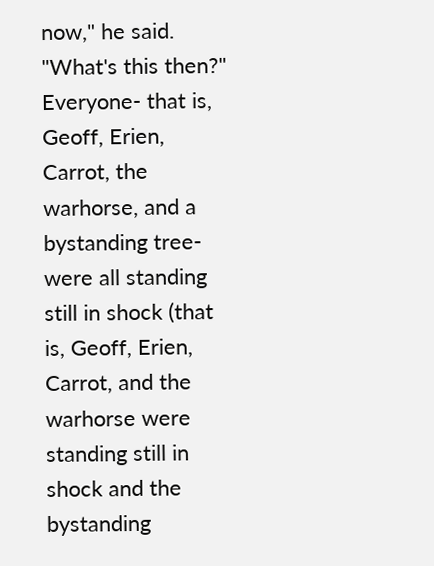now," he said. "What's this then?"
Everyone- that is, Geoff, Erien, Carrot, the warhorse, and a bystanding tree- were all standing still in shock (that is, Geoff, Erien, Carrot, and the warhorse were standing still in shock and the bystanding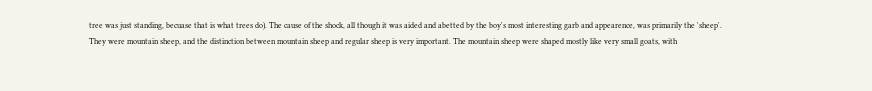tree was just standing, becuase that is what trees do). The cause of the shock, all though it was aided and abetted by the boy's most interesting garb and appearence, was primarily the 'sheep'.
They were mountain sheep, and the distinction between mountain sheep and regular sheep is very important. The mountain sheep were shaped mostly like very small goats, with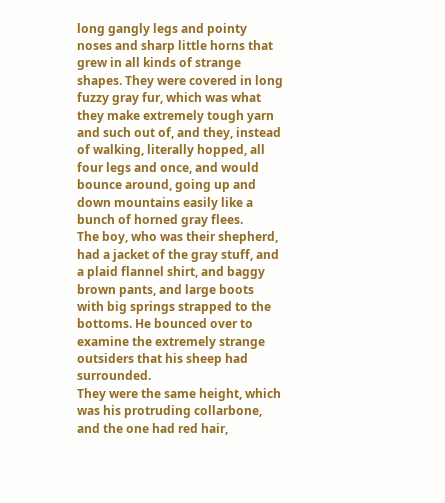long gangly legs and pointy noses and sharp little horns that grew in all kinds of strange shapes. They were covered in long fuzzy gray fur, which was what they make extremely tough yarn and such out of, and they, instead of walking, literally hopped, all four legs and once, and would bounce around, going up and down mountains easily like a bunch of horned gray flees.
The boy, who was their shepherd, had a jacket of the gray stuff, and a plaid flannel shirt, and baggy brown pants, and large boots with big springs strapped to the bottoms. He bounced over to examine the extremely strange outsiders that his sheep had surrounded.
They were the same height, which was his protruding collarbone, and the one had red hair,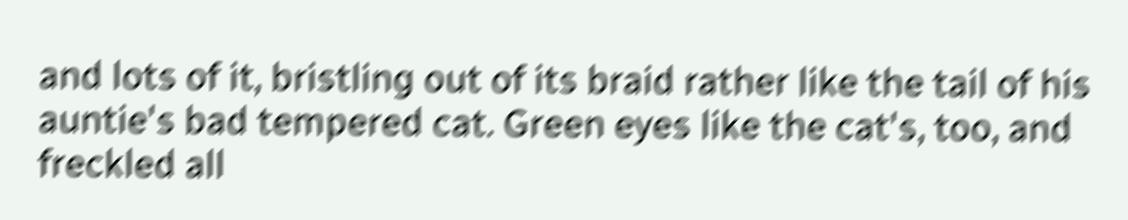and lots of it, bristling out of its braid rather like the tail of his auntie's bad tempered cat. Green eyes like the cat's, too, and freckled all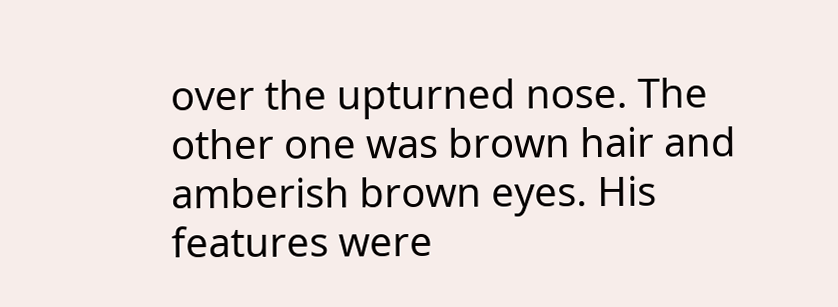over the upturned nose. The other one was brown hair and amberish brown eyes. His features were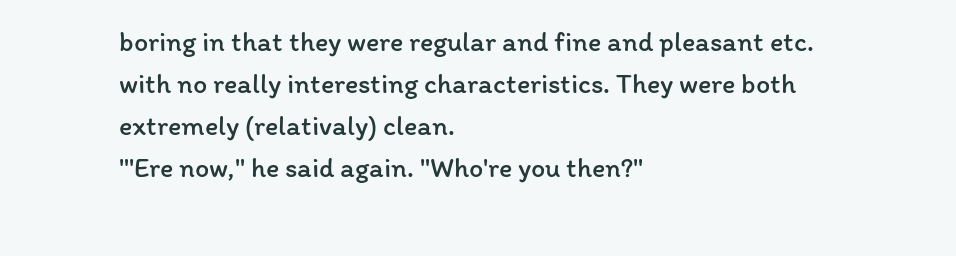boring in that they were regular and fine and pleasant etc. with no really interesting characteristics. They were both extremely (relativaly) clean.
"'Ere now," he said again. "Who're you then?"